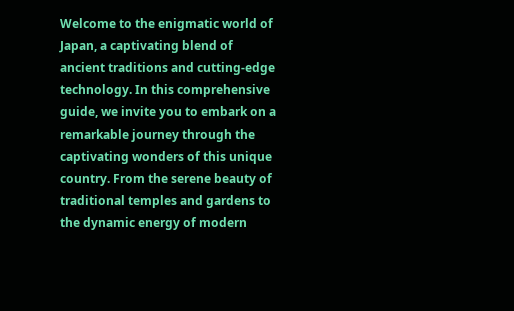Welcome to the enigmatic world of Japan, a captivating blend of ancient traditions and cutting-edge technology. In this comprehensive guide, we invite you to embark on a remarkable journey through the captivating wonders of this unique country. From the serene beauty of traditional temples and gardens to the dynamic energy of modern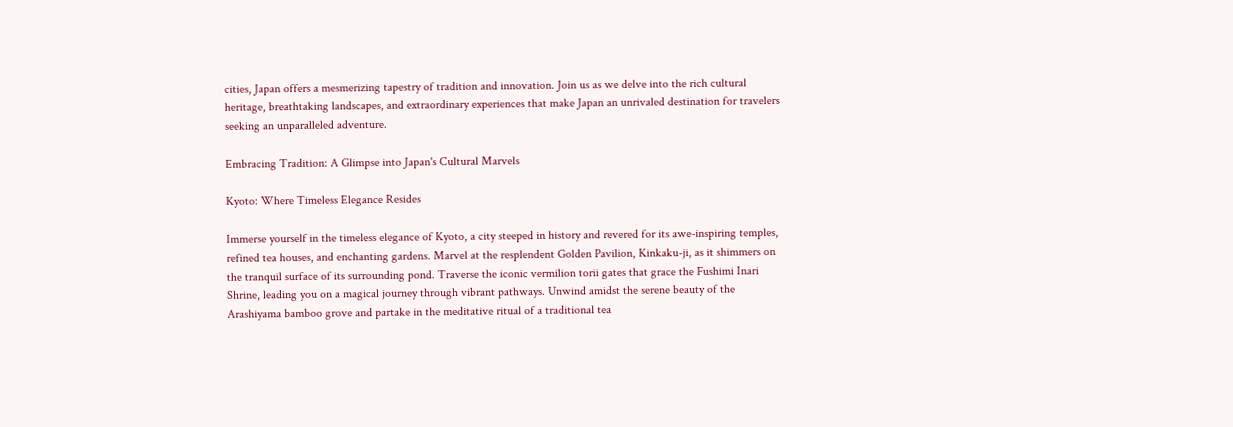cities, Japan offers a mesmerizing tapestry of tradition and innovation. Join us as we delve into the rich cultural heritage, breathtaking landscapes, and extraordinary experiences that make Japan an unrivaled destination for travelers seeking an unparalleled adventure.

Embracing Tradition: A Glimpse into Japan's Cultural Marvels

Kyoto: Where Timeless Elegance Resides

Immerse yourself in the timeless elegance of Kyoto, a city steeped in history and revered for its awe-inspiring temples, refined tea houses, and enchanting gardens. Marvel at the resplendent Golden Pavilion, Kinkaku-ji, as it shimmers on the tranquil surface of its surrounding pond. Traverse the iconic vermilion torii gates that grace the Fushimi Inari Shrine, leading you on a magical journey through vibrant pathways. Unwind amidst the serene beauty of the Arashiyama bamboo grove and partake in the meditative ritual of a traditional tea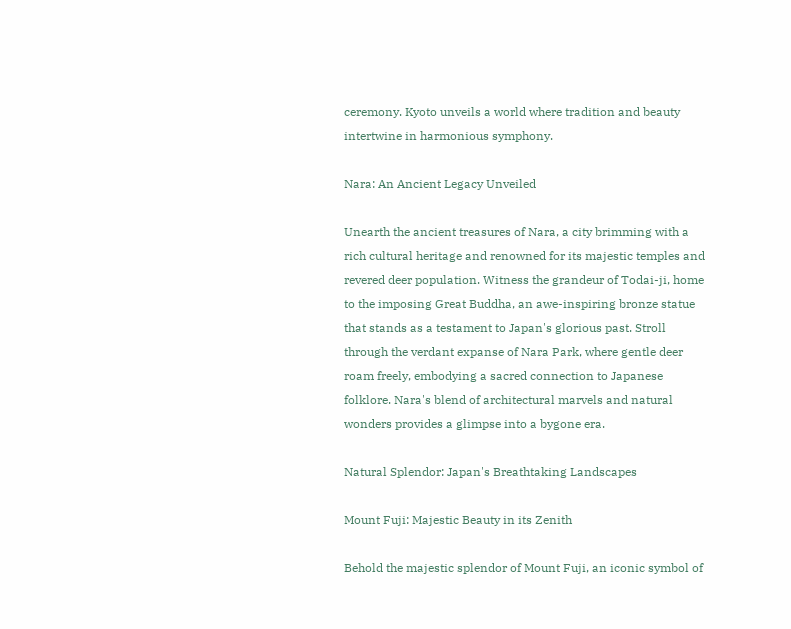ceremony. Kyoto unveils a world where tradition and beauty intertwine in harmonious symphony.

Nara: An Ancient Legacy Unveiled

Unearth the ancient treasures of Nara, a city brimming with a rich cultural heritage and renowned for its majestic temples and revered deer population. Witness the grandeur of Todai-ji, home to the imposing Great Buddha, an awe-inspiring bronze statue that stands as a testament to Japan's glorious past. Stroll through the verdant expanse of Nara Park, where gentle deer roam freely, embodying a sacred connection to Japanese folklore. Nara's blend of architectural marvels and natural wonders provides a glimpse into a bygone era.

Natural Splendor: Japan's Breathtaking Landscapes

Mount Fuji: Majestic Beauty in its Zenith

Behold the majestic splendor of Mount Fuji, an iconic symbol of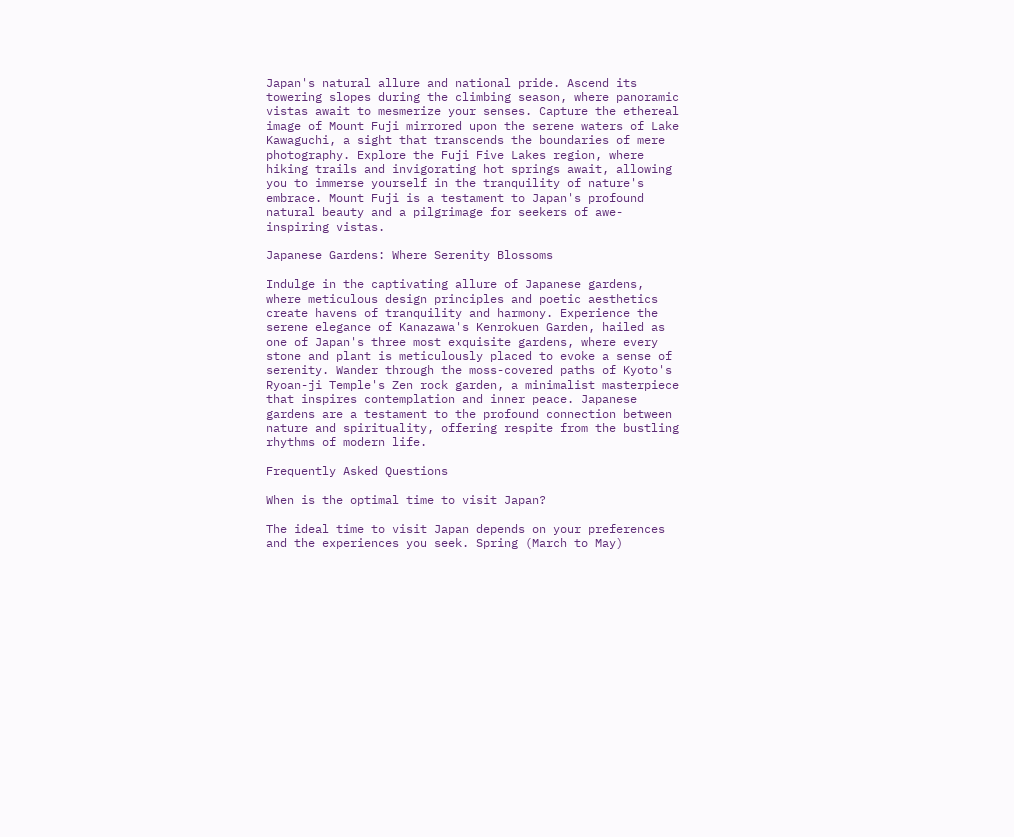Japan's natural allure and national pride. Ascend its towering slopes during the climbing season, where panoramic vistas await to mesmerize your senses. Capture the ethereal image of Mount Fuji mirrored upon the serene waters of Lake Kawaguchi, a sight that transcends the boundaries of mere photography. Explore the Fuji Five Lakes region, where hiking trails and invigorating hot springs await, allowing you to immerse yourself in the tranquility of nature's embrace. Mount Fuji is a testament to Japan's profound natural beauty and a pilgrimage for seekers of awe-inspiring vistas.

Japanese Gardens: Where Serenity Blossoms

Indulge in the captivating allure of Japanese gardens, where meticulous design principles and poetic aesthetics create havens of tranquility and harmony. Experience the serene elegance of Kanazawa's Kenrokuen Garden, hailed as one of Japan's three most exquisite gardens, where every stone and plant is meticulously placed to evoke a sense of serenity. Wander through the moss-covered paths of Kyoto's Ryoan-ji Temple's Zen rock garden, a minimalist masterpiece that inspires contemplation and inner peace. Japanese gardens are a testament to the profound connection between nature and spirituality, offering respite from the bustling rhythms of modern life.

Frequently Asked Questions

When is the optimal time to visit Japan?

The ideal time to visit Japan depends on your preferences and the experiences you seek. Spring (March to May)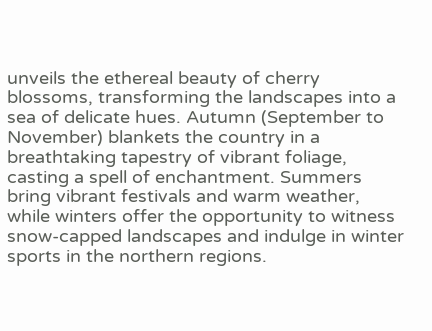unveils the ethereal beauty of cherry blossoms, transforming the landscapes into a sea of delicate hues. Autumn (September to November) blankets the country in a breathtaking tapestry of vibrant foliage, casting a spell of enchantment. Summers bring vibrant festivals and warm weather, while winters offer the opportunity to witness snow-capped landscapes and indulge in winter sports in the northern regions.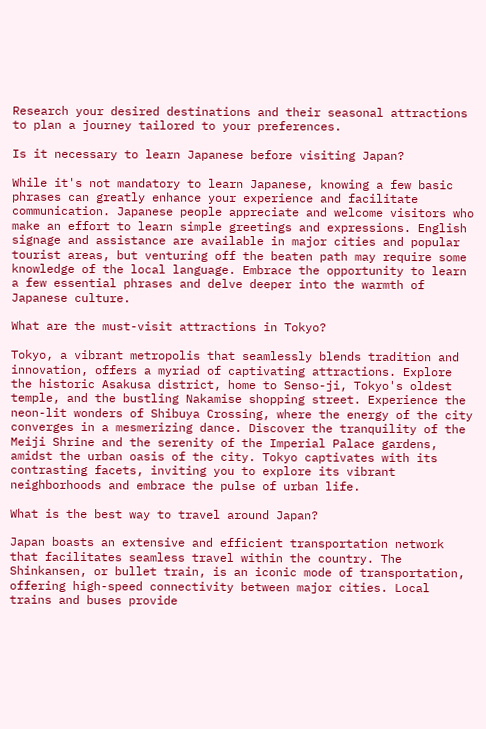Research your desired destinations and their seasonal attractions to plan a journey tailored to your preferences.

Is it necessary to learn Japanese before visiting Japan?

While it's not mandatory to learn Japanese, knowing a few basic phrases can greatly enhance your experience and facilitate communication. Japanese people appreciate and welcome visitors who make an effort to learn simple greetings and expressions. English signage and assistance are available in major cities and popular tourist areas, but venturing off the beaten path may require some knowledge of the local language. Embrace the opportunity to learn a few essential phrases and delve deeper into the warmth of Japanese culture.

What are the must-visit attractions in Tokyo?

Tokyo, a vibrant metropolis that seamlessly blends tradition and innovation, offers a myriad of captivating attractions. Explore the historic Asakusa district, home to Senso-ji, Tokyo's oldest temple, and the bustling Nakamise shopping street. Experience the neon-lit wonders of Shibuya Crossing, where the energy of the city converges in a mesmerizing dance. Discover the tranquility of the Meiji Shrine and the serenity of the Imperial Palace gardens, amidst the urban oasis of the city. Tokyo captivates with its contrasting facets, inviting you to explore its vibrant neighborhoods and embrace the pulse of urban life.

What is the best way to travel around Japan?

Japan boasts an extensive and efficient transportation network that facilitates seamless travel within the country. The Shinkansen, or bullet train, is an iconic mode of transportation, offering high-speed connectivity between major cities. Local trains and buses provide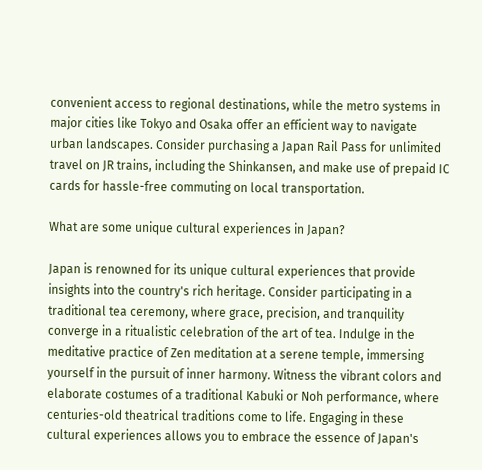convenient access to regional destinations, while the metro systems in major cities like Tokyo and Osaka offer an efficient way to navigate urban landscapes. Consider purchasing a Japan Rail Pass for unlimited travel on JR trains, including the Shinkansen, and make use of prepaid IC cards for hassle-free commuting on local transportation.

What are some unique cultural experiences in Japan?

Japan is renowned for its unique cultural experiences that provide insights into the country's rich heritage. Consider participating in a traditional tea ceremony, where grace, precision, and tranquility converge in a ritualistic celebration of the art of tea. Indulge in the meditative practice of Zen meditation at a serene temple, immersing yourself in the pursuit of inner harmony. Witness the vibrant colors and elaborate costumes of a traditional Kabuki or Noh performance, where centuries-old theatrical traditions come to life. Engaging in these cultural experiences allows you to embrace the essence of Japan's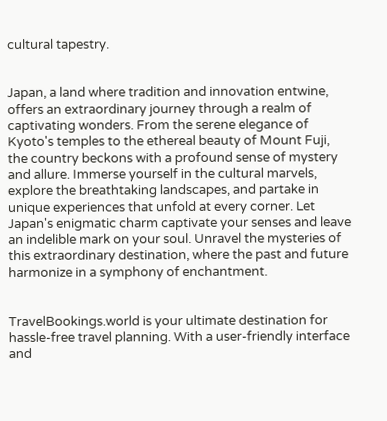cultural tapestry.


Japan, a land where tradition and innovation entwine, offers an extraordinary journey through a realm of captivating wonders. From the serene elegance of Kyoto's temples to the ethereal beauty of Mount Fuji, the country beckons with a profound sense of mystery and allure. Immerse yourself in the cultural marvels, explore the breathtaking landscapes, and partake in unique experiences that unfold at every corner. Let Japan's enigmatic charm captivate your senses and leave an indelible mark on your soul. Unravel the mysteries of this extraordinary destination, where the past and future harmonize in a symphony of enchantment.


TravelBookings.world is your ultimate destination for hassle-free travel planning. With a user-friendly interface and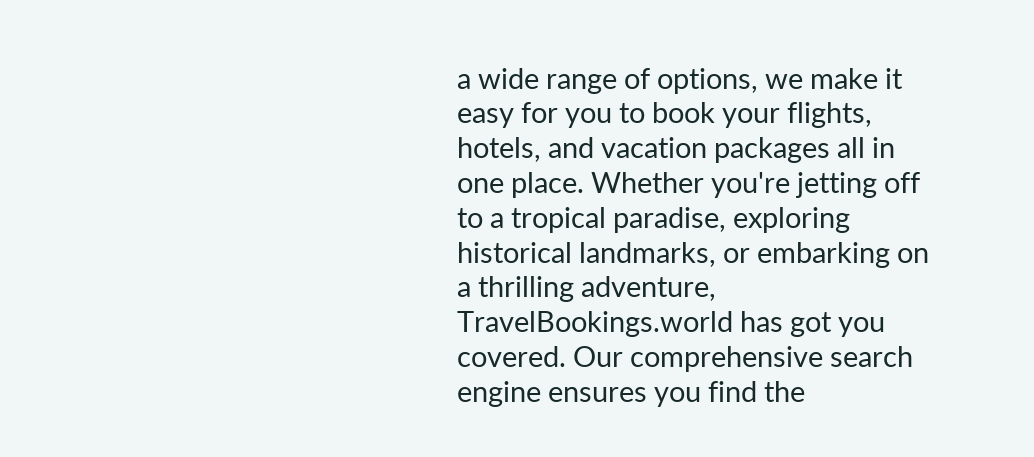a wide range of options, we make it easy for you to book your flights, hotels, and vacation packages all in one place. Whether you're jetting off to a tropical paradise, exploring historical landmarks, or embarking on a thrilling adventure, TravelBookings.world has got you covered. Our comprehensive search engine ensures you find the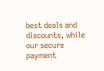best deals and discounts, while our secure payment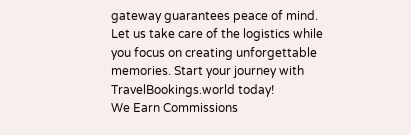gateway guarantees peace of mind. Let us take care of the logistics while you focus on creating unforgettable memories. Start your journey with TravelBookings.world today!
We Earn Commissions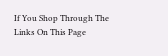If You Shop Through The Links On This Page